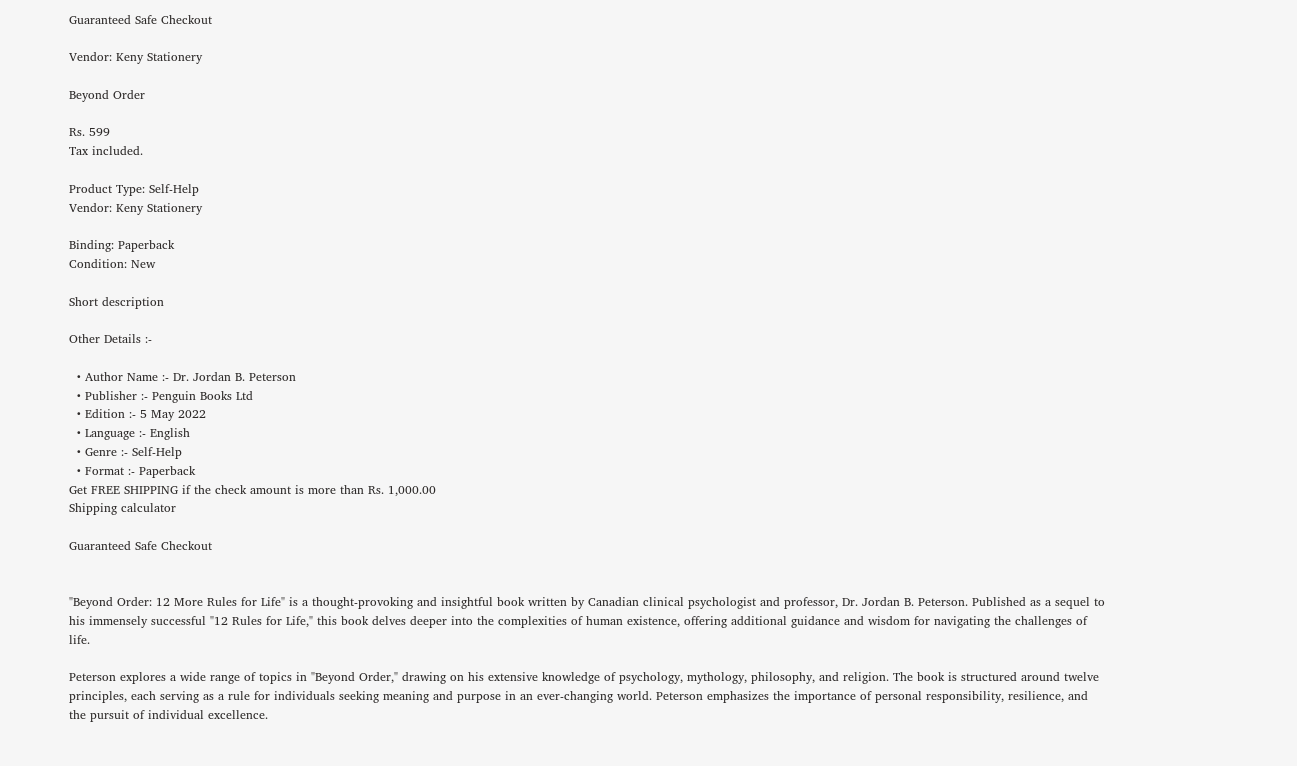Guaranteed Safe Checkout

Vendor: Keny Stationery

Beyond Order

Rs. 599
Tax included.

Product Type: Self-Help
Vendor: Keny Stationery

Binding: Paperback
Condition: New

Short description

Other Details :-

  • Author Name :- Dr. Jordan B. Peterson
  • Publisher :- Penguin Books Ltd
  • Edition :- 5 May 2022
  • Language :- English
  • Genre :- Self-Help
  • Format :- Paperback
Get FREE SHIPPING if the check amount is more than Rs. 1,000.00
Shipping calculator

Guaranteed Safe Checkout


"Beyond Order: 12 More Rules for Life" is a thought-provoking and insightful book written by Canadian clinical psychologist and professor, Dr. Jordan B. Peterson. Published as a sequel to his immensely successful "12 Rules for Life," this book delves deeper into the complexities of human existence, offering additional guidance and wisdom for navigating the challenges of life.

Peterson explores a wide range of topics in "Beyond Order," drawing on his extensive knowledge of psychology, mythology, philosophy, and religion. The book is structured around twelve principles, each serving as a rule for individuals seeking meaning and purpose in an ever-changing world. Peterson emphasizes the importance of personal responsibility, resilience, and the pursuit of individual excellence.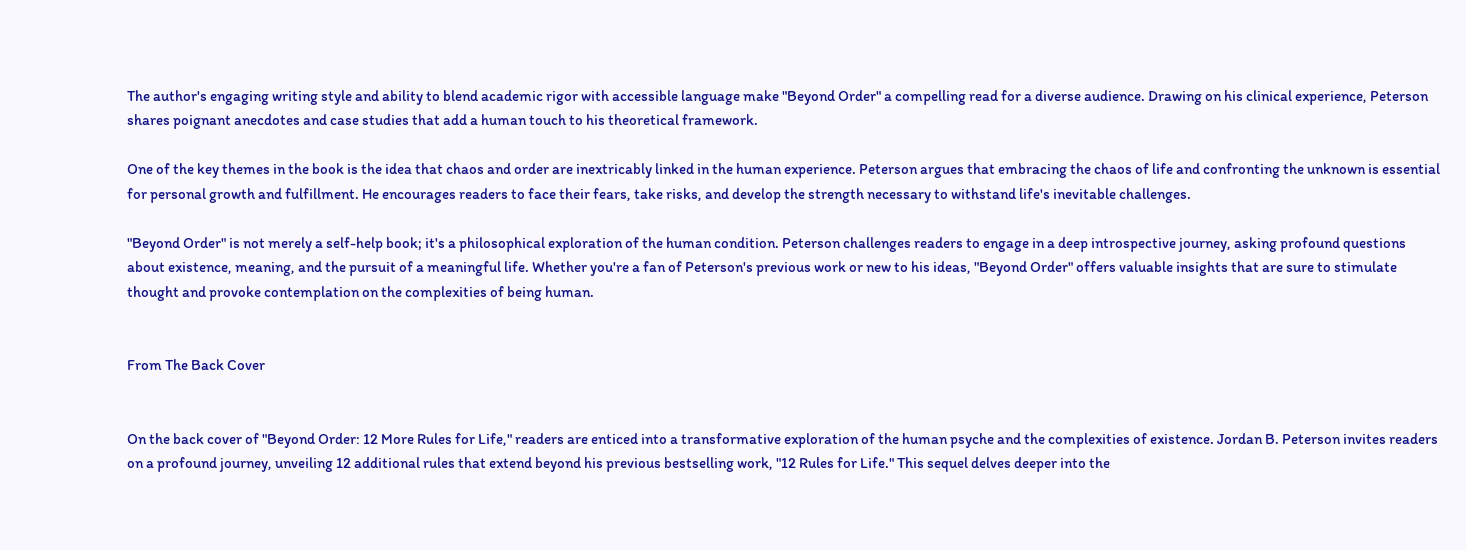The author's engaging writing style and ability to blend academic rigor with accessible language make "Beyond Order" a compelling read for a diverse audience. Drawing on his clinical experience, Peterson shares poignant anecdotes and case studies that add a human touch to his theoretical framework.

One of the key themes in the book is the idea that chaos and order are inextricably linked in the human experience. Peterson argues that embracing the chaos of life and confronting the unknown is essential for personal growth and fulfillment. He encourages readers to face their fears, take risks, and develop the strength necessary to withstand life's inevitable challenges.

"Beyond Order" is not merely a self-help book; it's a philosophical exploration of the human condition. Peterson challenges readers to engage in a deep introspective journey, asking profound questions about existence, meaning, and the pursuit of a meaningful life. Whether you're a fan of Peterson's previous work or new to his ideas, "Beyond Order" offers valuable insights that are sure to stimulate thought and provoke contemplation on the complexities of being human.


From The Back Cover


On the back cover of "Beyond Order: 12 More Rules for Life," readers are enticed into a transformative exploration of the human psyche and the complexities of existence. Jordan B. Peterson invites readers on a profound journey, unveiling 12 additional rules that extend beyond his previous bestselling work, "12 Rules for Life." This sequel delves deeper into the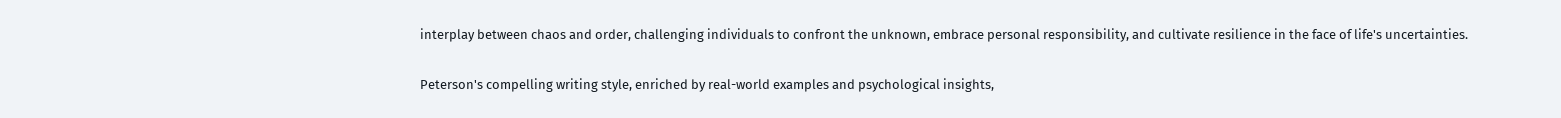interplay between chaos and order, challenging individuals to confront the unknown, embrace personal responsibility, and cultivate resilience in the face of life's uncertainties.

Peterson's compelling writing style, enriched by real-world examples and psychological insights,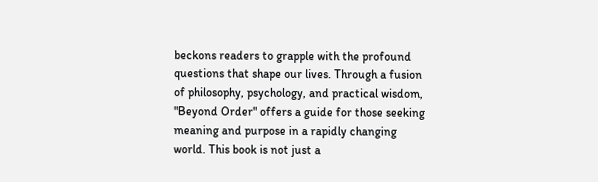beckons readers to grapple with the profound questions that shape our lives. Through a fusion of philosophy, psychology, and practical wisdom, "Beyond Order" offers a guide for those seeking meaning and purpose in a rapidly changing world. This book is not just a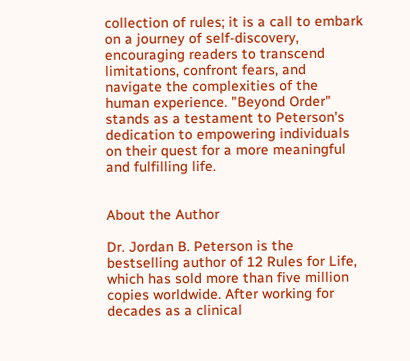collection of rules; it is a call to embark on a journey of self-discovery, encouraging readers to transcend limitations, confront fears, and navigate the complexities of the human experience. "Beyond Order" stands as a testament to Peterson's dedication to empowering individuals on their quest for a more meaningful and fulfilling life.


About the Author

Dr. Jordan B. Peterson is the bestselling author of 12 Rules for Life, which has sold more than five million copies worldwide. After working for decades as a clinical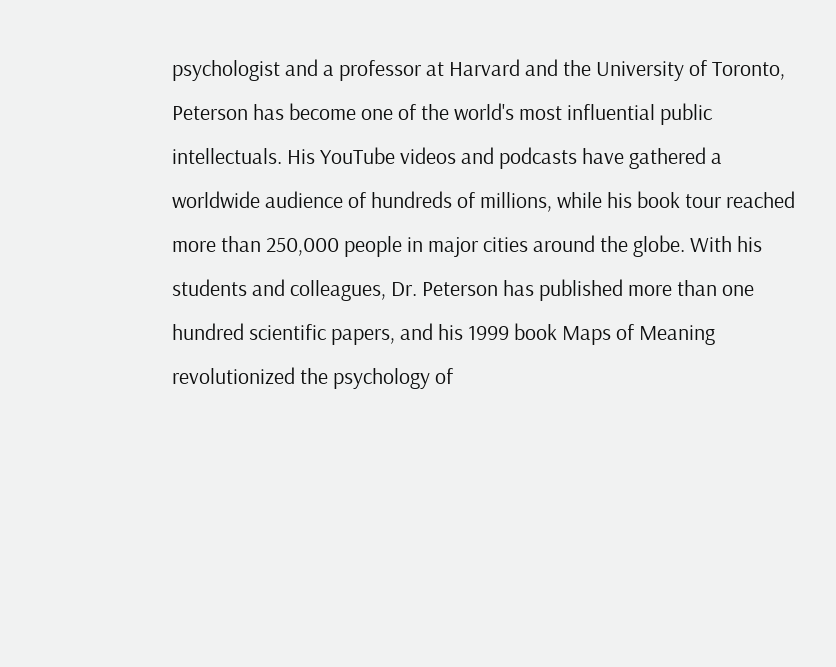psychologist and a professor at Harvard and the University of Toronto, Peterson has become one of the world's most influential public intellectuals. His YouTube videos and podcasts have gathered a worldwide audience of hundreds of millions, while his book tour reached more than 250,000 people in major cities around the globe. With his students and colleagues, Dr. Peterson has published more than one hundred scientific papers, and his 1999 book Maps of Meaning revolutionized the psychology of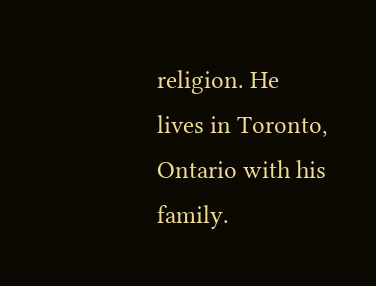religion. He lives in Toronto, Ontario with his family.